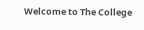Welcome to The College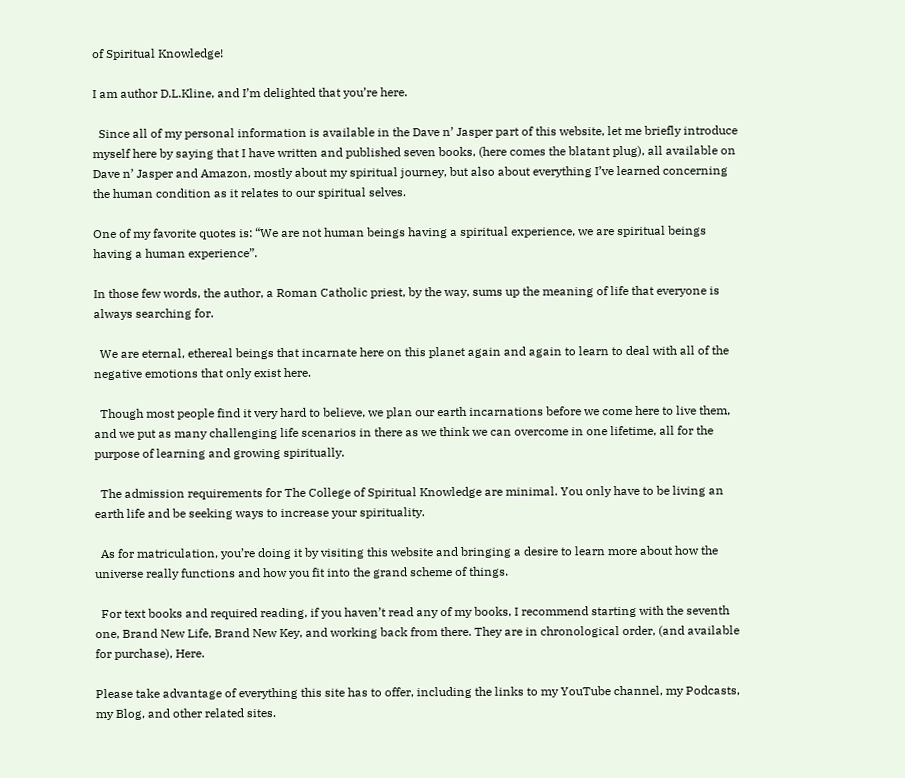of Spiritual Knowledge!

I am author D.L.Kline, and I’m delighted that you’re here.

  Since all of my personal information is available in the Dave n’ Jasper part of this website, let me briefly introduce myself here by saying that I have written and published seven books, (here comes the blatant plug), all available on Dave n’ Jasper and Amazon, mostly about my spiritual journey, but also about everything I’ve learned concerning the human condition as it relates to our spiritual selves.

One of my favorite quotes is: “We are not human beings having a spiritual experience, we are spiritual beings having a human experience”.

In those few words, the author, a Roman Catholic priest, by the way, sums up the meaning of life that everyone is always searching for.

  We are eternal, ethereal beings that incarnate here on this planet again and again to learn to deal with all of the negative emotions that only exist here.

  Though most people find it very hard to believe, we plan our earth incarnations before we come here to live them, and we put as many challenging life scenarios in there as we think we can overcome in one lifetime, all for the purpose of learning and growing spiritually.

  The admission requirements for The College of Spiritual Knowledge are minimal. You only have to be living an earth life and be seeking ways to increase your spirituality.

  As for matriculation, you’re doing it by visiting this website and bringing a desire to learn more about how the universe really functions and how you fit into the grand scheme of things.

  For text books and required reading, if you haven’t read any of my books, I recommend starting with the seventh one, Brand New Life, Brand New Key, and working back from there. They are in chronological order, (and available for purchase), Here.

Please take advantage of everything this site has to offer, including the links to my YouTube channel, my Podcasts, my Blog, and other related sites.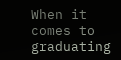When it comes to graduating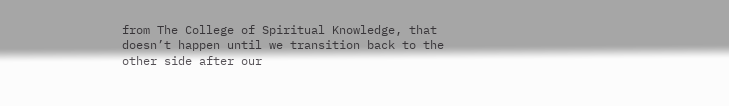from The College of Spiritual Knowledge, that doesn’t happen until we transition back to the other side after our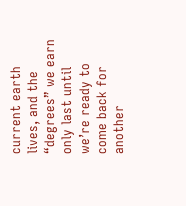current earth lives, and the “degrees” we earn only last until we’re ready to come back for another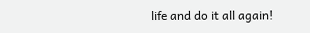life and do it all again!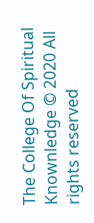The College Of Spiritual Knownledge © 2020 All rights reserved